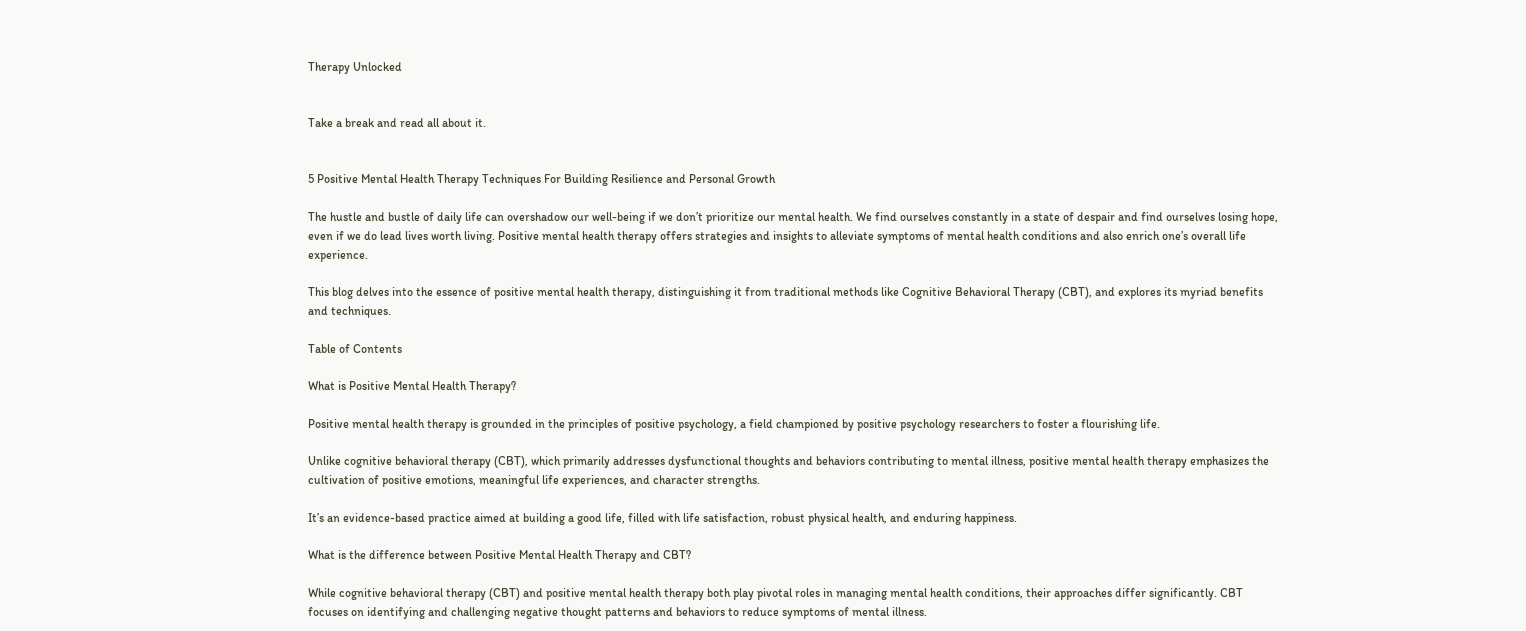Therapy Unlocked


Take a break and read all about it.


5 Positive Mental Health Therapy Techniques For Building Resilience and Personal Growth

The hustle and bustle of daily life can overshadow our well-being if we don’t prioritize our mental health. We find ourselves constantly in a state of despair and find ourselves losing hope, even if we do lead lives worth living. Positive mental health therapy offers strategies and insights to alleviate symptoms of mental health conditions and also enrich one’s overall life experience.

This blog delves into the essence of positive mental health therapy, distinguishing it from traditional methods like Cognitive Behavioral Therapy (CBT), and explores its myriad benefits and techniques.

Table of Contents

What is Positive Mental Health Therapy?

Positive mental health therapy is grounded in the principles of positive psychology, a field championed by positive psychology researchers to foster a flourishing life.

Unlike cognitive behavioral therapy (CBT), which primarily addresses dysfunctional thoughts and behaviors contributing to mental illness, positive mental health therapy emphasizes the cultivation of positive emotions, meaningful life experiences, and character strengths.

It’s an evidence-based practice aimed at building a good life, filled with life satisfaction, robust physical health, and enduring happiness.

What is the difference between Positive Mental Health Therapy and CBT?

While cognitive behavioral therapy (CBT) and positive mental health therapy both play pivotal roles in managing mental health conditions, their approaches differ significantly. CBT focuses on identifying and challenging negative thought patterns and behaviors to reduce symptoms of mental illness.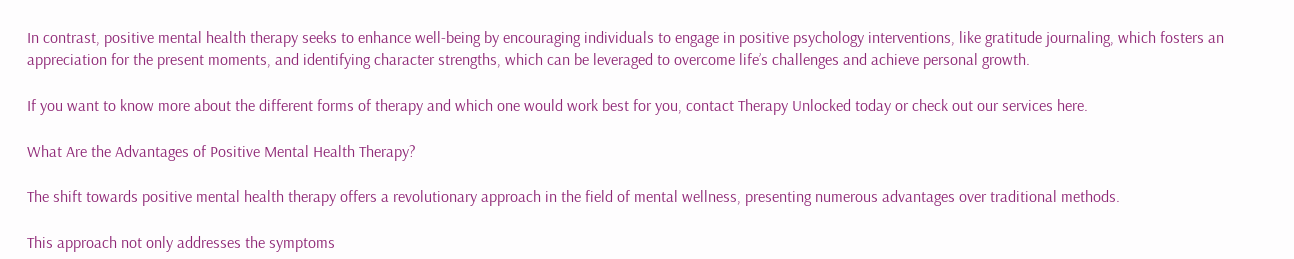In contrast, positive mental health therapy seeks to enhance well-being by encouraging individuals to engage in positive psychology interventions, like gratitude journaling, which fosters an appreciation for the present moments, and identifying character strengths, which can be leveraged to overcome life’s challenges and achieve personal growth.

If you want to know more about the different forms of therapy and which one would work best for you, contact Therapy Unlocked today or check out our services here.

What Are the Advantages of Positive Mental Health Therapy?

The shift towards positive mental health therapy offers a revolutionary approach in the field of mental wellness, presenting numerous advantages over traditional methods.

This approach not only addresses the symptoms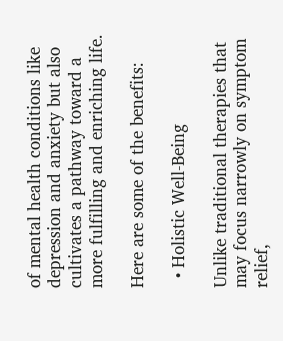of mental health conditions like depression and anxiety but also cultivates a pathway toward a more fulfilling and enriching life.

Here are some of the benefits:

  • Holistic Well-Being

Unlike traditional therapies that may focus narrowly on symptom relief,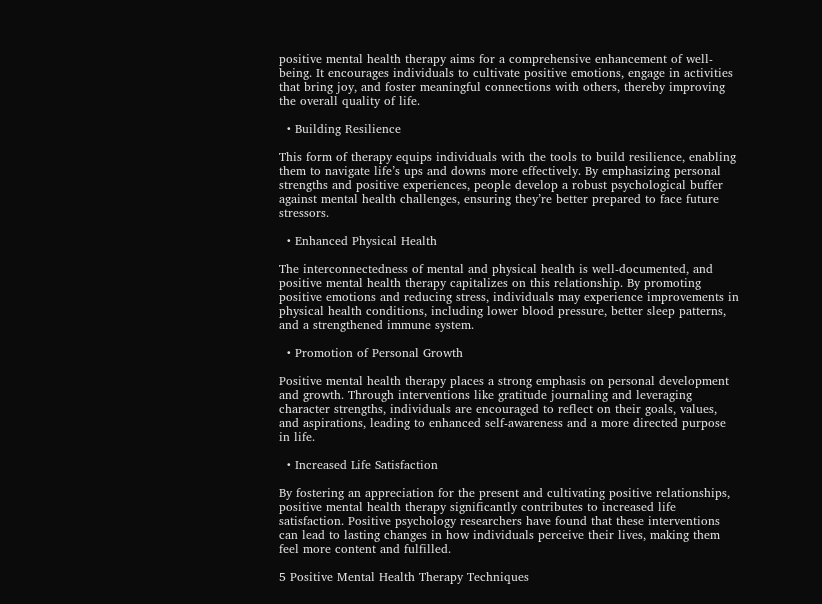positive mental health therapy aims for a comprehensive enhancement of well-being. It encourages individuals to cultivate positive emotions, engage in activities that bring joy, and foster meaningful connections with others, thereby improving the overall quality of life.

  • Building Resilience

This form of therapy equips individuals with the tools to build resilience, enabling them to navigate life’s ups and downs more effectively. By emphasizing personal strengths and positive experiences, people develop a robust psychological buffer against mental health challenges, ensuring they’re better prepared to face future stressors.

  • Enhanced Physical Health

The interconnectedness of mental and physical health is well-documented, and positive mental health therapy capitalizes on this relationship. By promoting positive emotions and reducing stress, individuals may experience improvements in physical health conditions, including lower blood pressure, better sleep patterns, and a strengthened immune system.

  • Promotion of Personal Growth

Positive mental health therapy places a strong emphasis on personal development and growth. Through interventions like gratitude journaling and leveraging character strengths, individuals are encouraged to reflect on their goals, values, and aspirations, leading to enhanced self-awareness and a more directed purpose in life.

  • Increased Life Satisfaction

By fostering an appreciation for the present and cultivating positive relationships, positive mental health therapy significantly contributes to increased life satisfaction. Positive psychology researchers have found that these interventions can lead to lasting changes in how individuals perceive their lives, making them feel more content and fulfilled.

5 Positive Mental Health Therapy Techniques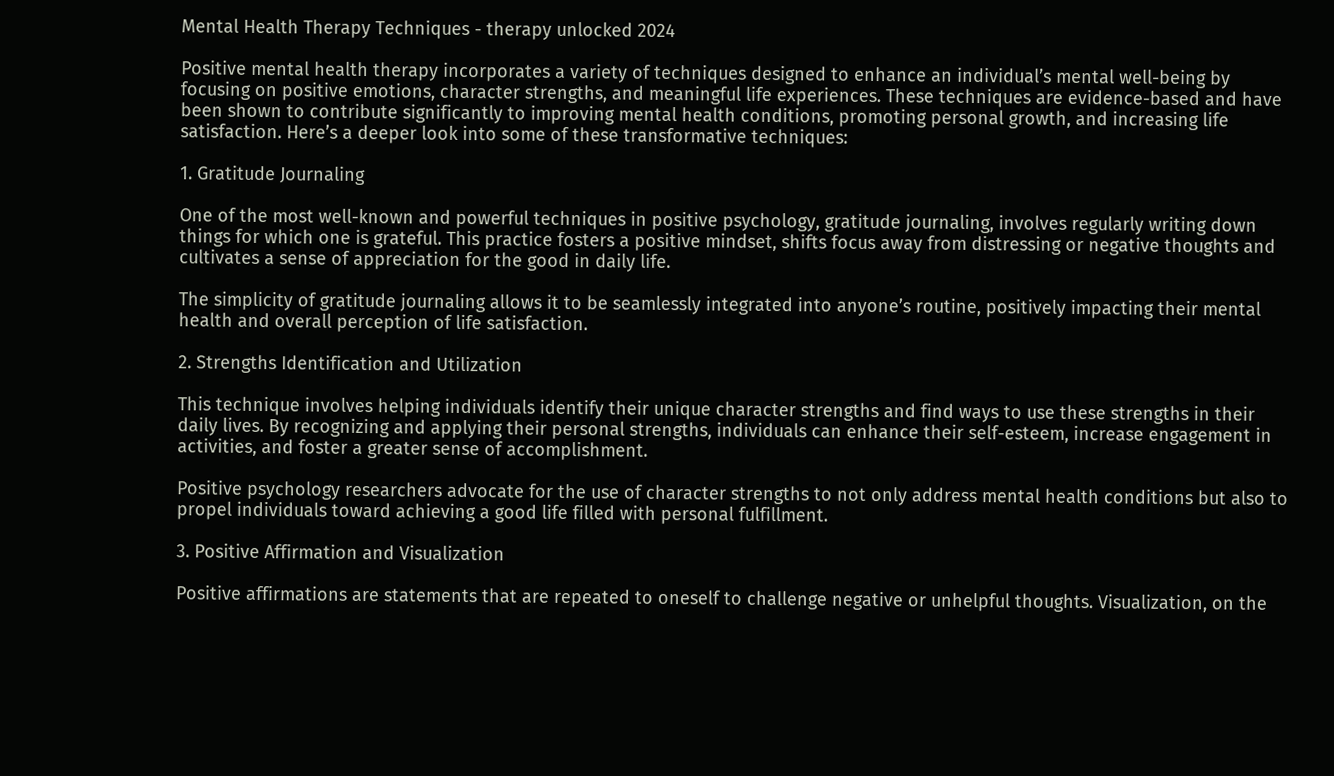Mental Health Therapy Techniques - therapy unlocked 2024

Positive mental health therapy incorporates a variety of techniques designed to enhance an individual’s mental well-being by focusing on positive emotions, character strengths, and meaningful life experiences. These techniques are evidence-based and have been shown to contribute significantly to improving mental health conditions, promoting personal growth, and increasing life satisfaction. Here’s a deeper look into some of these transformative techniques:

1. Gratitude Journaling

One of the most well-known and powerful techniques in positive psychology, gratitude journaling, involves regularly writing down things for which one is grateful. This practice fosters a positive mindset, shifts focus away from distressing or negative thoughts and cultivates a sense of appreciation for the good in daily life.

The simplicity of gratitude journaling allows it to be seamlessly integrated into anyone’s routine, positively impacting their mental health and overall perception of life satisfaction.

2. Strengths Identification and Utilization

This technique involves helping individuals identify their unique character strengths and find ways to use these strengths in their daily lives. By recognizing and applying their personal strengths, individuals can enhance their self-esteem, increase engagement in activities, and foster a greater sense of accomplishment.

Positive psychology researchers advocate for the use of character strengths to not only address mental health conditions but also to propel individuals toward achieving a good life filled with personal fulfillment.

3. Positive Affirmation and Visualization

Positive affirmations are statements that are repeated to oneself to challenge negative or unhelpful thoughts. Visualization, on the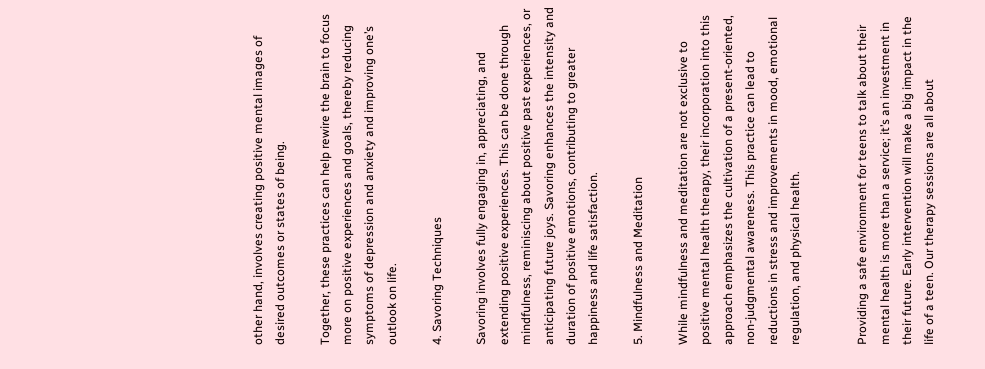other hand, involves creating positive mental images of desired outcomes or states of being.

Together, these practices can help rewire the brain to focus more on positive experiences and goals, thereby reducing symptoms of depression and anxiety and improving one’s outlook on life.

4. Savoring Techniques

Savoring involves fully engaging in, appreciating, and extending positive experiences. This can be done through mindfulness, reminiscing about positive past experiences, or anticipating future joys. Savoring enhances the intensity and duration of positive emotions, contributing to greater happiness and life satisfaction.

5. Mindfulness and Meditation

While mindfulness and meditation are not exclusive to positive mental health therapy, their incorporation into this approach emphasizes the cultivation of a present-oriented, non-judgmental awareness. This practice can lead to reductions in stress and improvements in mood, emotional regulation, and physical health.


Providing a safe environment for teens to talk about their mental health is more than a service; it’s an investment in their future. Early intervention will make a big impact in the life of a teen. Our therapy sessions are all about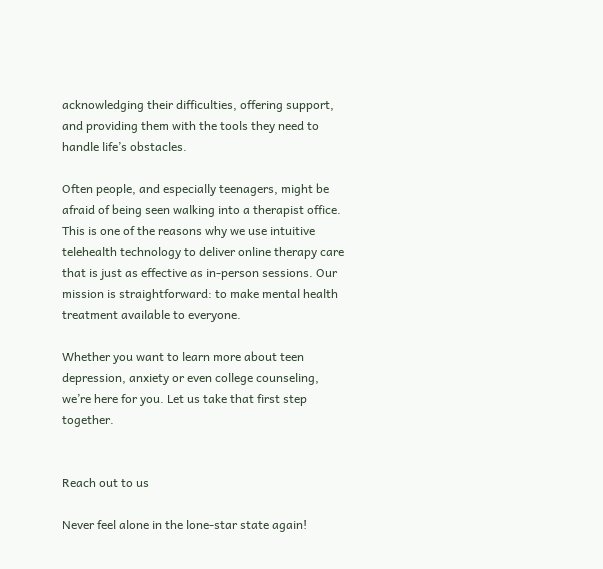acknowledging their difficulties, offering support, and providing them with the tools they need to handle life’s obstacles.

Often people, and especially teenagers, might be afraid of being seen walking into a therapist office. This is one of the reasons why we use intuitive telehealth technology to deliver online therapy care that is just as effective as in-person sessions. Our mission is straightforward: to make mental health treatment available to everyone.

Whether you want to learn more about teen depression, anxiety or even college counseling, we’re here for you. Let us take that first step together.


Reach out to us

Never feel alone in the lone-star state again!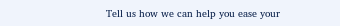Tell us how we can help you ease your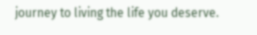journey to living the life you deserve.